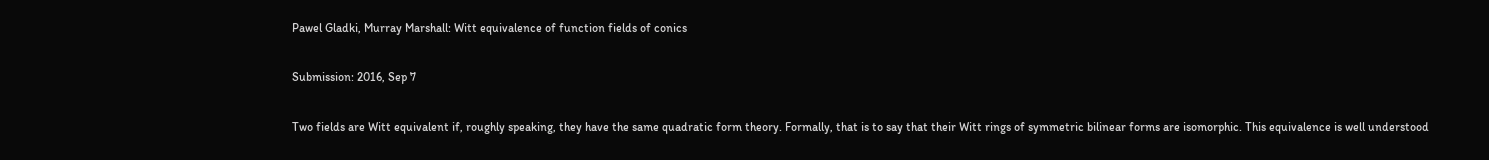Pawel Gladki, Murray Marshall: Witt equivalence of function fields of conics

Submission: 2016, Sep 7

Two fields are Witt equivalent if, roughly speaking, they have the same quadratic form theory. Formally, that is to say that their Witt rings of symmetric bilinear forms are isomorphic. This equivalence is well understood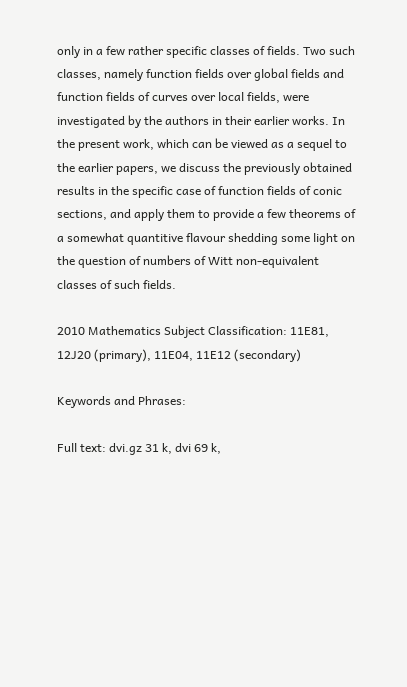only in a few rather specific classes of fields. Two such classes, namely function fields over global fields and function fields of curves over local fields, were investigated by the authors in their earlier works. In the present work, which can be viewed as a sequel to the earlier papers, we discuss the previously obtained results in the specific case of function fields of conic sections, and apply them to provide a few theorems of a somewhat quantitive flavour shedding some light on the question of numbers of Witt non-equivalent classes of such fields.

2010 Mathematics Subject Classification: 11E81, 12J20 (primary), 11E04, 11E12 (secondary)

Keywords and Phrases:

Full text: dvi.gz 31 k, dvi 69 k,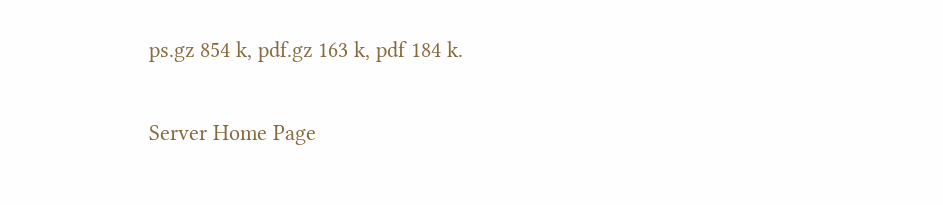ps.gz 854 k, pdf.gz 163 k, pdf 184 k.

Server Home Page